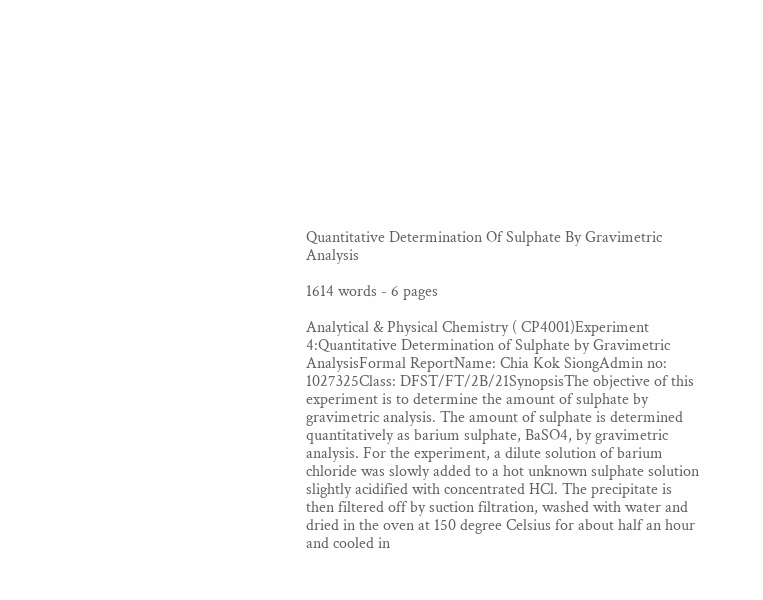Quantitative Determination Of Sulphate By Gravimetric Analysis

1614 words - 6 pages

Analytical & Physical Chemistry ( CP4001)Experiment 4:Quantitative Determination of Sulphate by Gravimetric AnalysisFormal ReportName: Chia Kok SiongAdmin no: 1027325Class: DFST/FT/2B/21SynopsisThe objective of this experiment is to determine the amount of sulphate by gravimetric analysis. The amount of sulphate is determined quantitatively as barium sulphate, BaSO4, by gravimetric analysis. For the experiment, a dilute solution of barium chloride was slowly added to a hot unknown sulphate solution slightly acidified with concentrated HCl. The precipitate is then filtered off by suction filtration, washed with water and dried in the oven at 150 degree Celsius for about half an hour and cooled in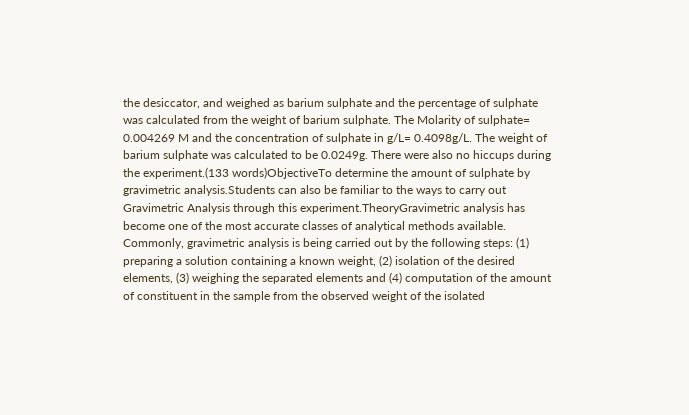the desiccator, and weighed as barium sulphate and the percentage of sulphate was calculated from the weight of barium sulphate. The Molarity of sulphate= 0.004269 M and the concentration of sulphate in g/L= 0.4098g/L. The weight of barium sulphate was calculated to be 0.0249g. There were also no hiccups during the experiment.(133 words)ObjectiveTo determine the amount of sulphate by gravimetric analysis.Students can also be familiar to the ways to carry out Gravimetric Analysis through this experiment.TheoryGravimetric analysis has become one of the most accurate classes of analytical methods available. Commonly, gravimetric analysis is being carried out by the following steps: (1) preparing a solution containing a known weight, (2) isolation of the desired elements, (3) weighing the separated elements and (4) computation of the amount of constituent in the sample from the observed weight of the isolated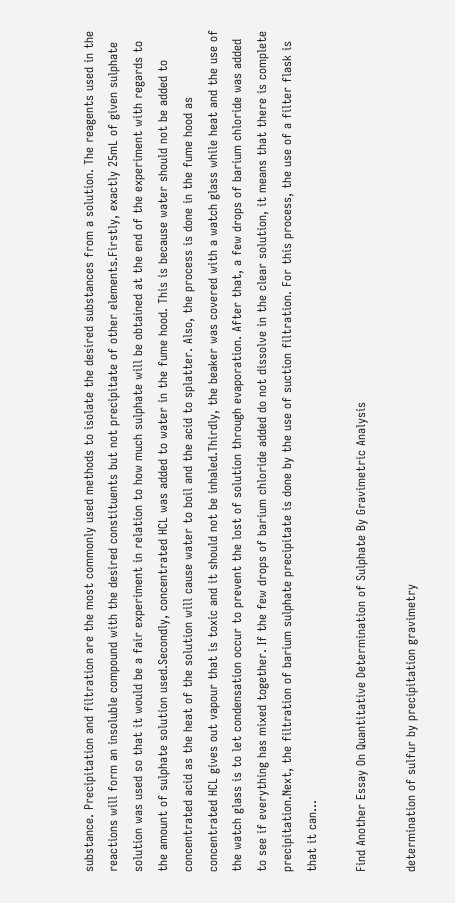substance. Precipitation and filtration are the most commonly used methods to isolate the desired substances from a solution. The reagents used in the reactions will form an insoluble compound with the desired constituents but not precipitate of other elements.Firstly, exactly 25mL of given sulphate solution was used so that it would be a fair experiment in relation to how much sulphate will be obtained at the end of the experiment with regards to the amount of sulphate solution used.Secondly, concentrated HCL was added to water in the fume hood. This is because water should not be added to concentrated acid as the heat of the solution will cause water to boil and the acid to splatter. Also, the process is done in the fume hood as concentrated HCL gives out vapour that is toxic and it should not be inhaled.Thirdly, the beaker was covered with a watch glass while heat and the use of the watch glass is to let condensation occur to prevent the lost of solution through evaporation. After that, a few drops of barium chloride was added to see if everything has mixed together. If the few drops of barium chloride added do not dissolve in the clear solution, it means that there is complete precipitation.Next, the filtration of barium sulphate precipitate is done by the use of suction filtration. For this process, the use of a filter flask is that it can...

Find Another Essay On Quantitative Determination of Sulphate By Gravimetric Analysis

determination of sulfur by precipitation gravimetry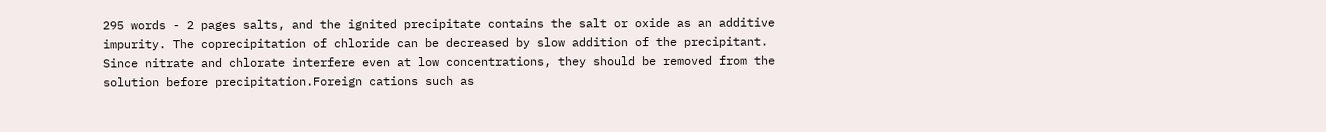295 words - 2 pages salts, and the ignited precipitate contains the salt or oxide as an additive impurity. The coprecipitation of chloride can be decreased by slow addition of the precipitant. Since nitrate and chlorate interfere even at low concentrations, they should be removed from the solution before precipitation.Foreign cations such as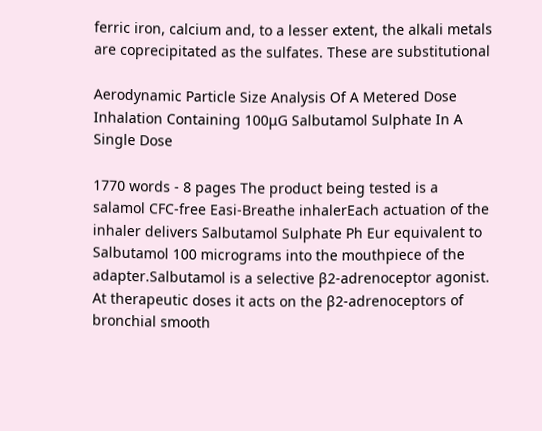ferric iron, calcium and, to a lesser extent, the alkali metals are coprecipitated as the sulfates. These are substitutional

Aerodynamic Particle Size Analysis Of A Metered Dose Inhalation Containing 100μG Salbutamol Sulphate In A Single Dose

1770 words - 8 pages The product being tested is a salamol CFC-free Easi-Breathe inhalerEach actuation of the inhaler delivers Salbutamol Sulphate Ph Eur equivalent to Salbutamol 100 micrograms into the mouthpiece of the adapter.Salbutamol is a selective β2-adrenoceptor agonist. At therapeutic doses it acts on the β2-adrenoceptors of bronchial smooth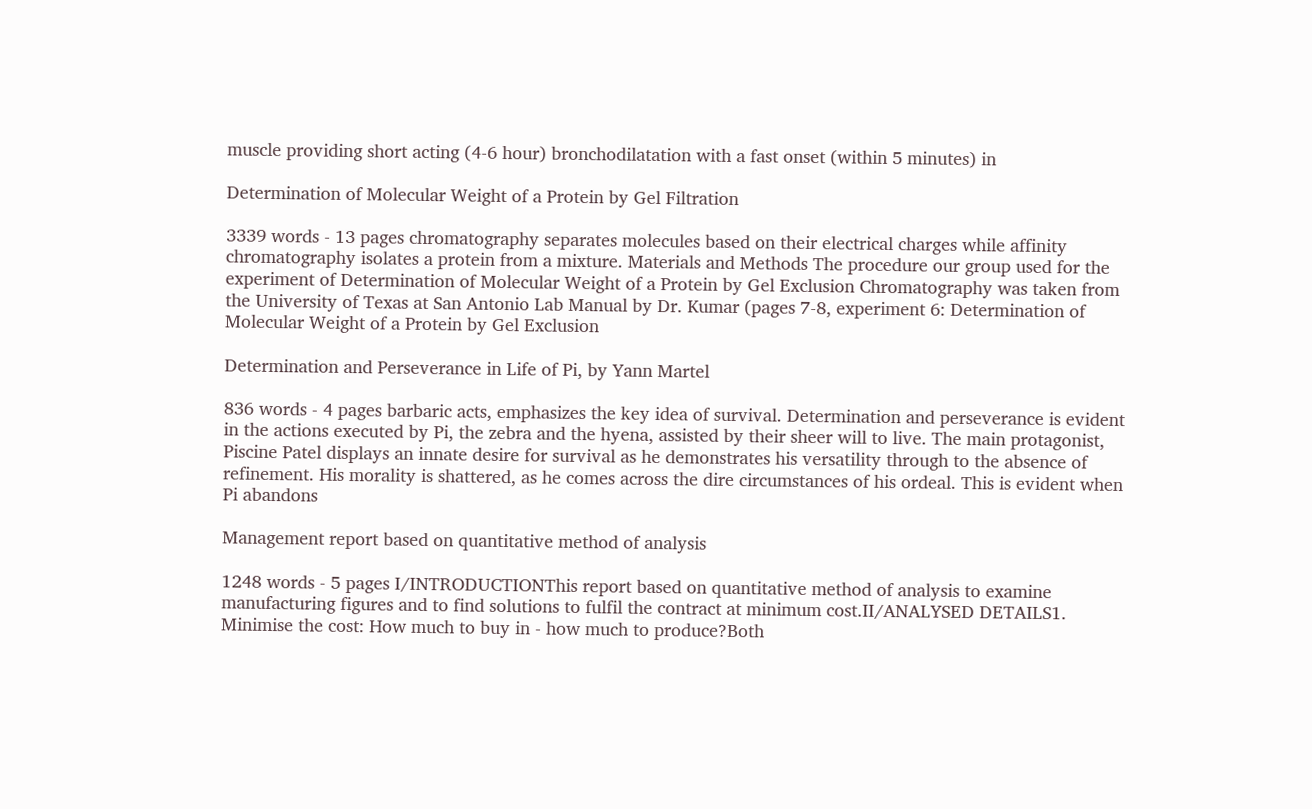muscle providing short acting (4-6 hour) bronchodilatation with a fast onset (within 5 minutes) in

Determination of Molecular Weight of a Protein by Gel Filtration

3339 words - 13 pages chromatography separates molecules based on their electrical charges while affinity chromatography isolates a protein from a mixture. Materials and Methods The procedure our group used for the experiment of Determination of Molecular Weight of a Protein by Gel Exclusion Chromatography was taken from the University of Texas at San Antonio Lab Manual by Dr. Kumar (pages 7-8, experiment 6: Determination of Molecular Weight of a Protein by Gel Exclusion

Determination and Perseverance in Life of Pi, by Yann Martel

836 words - 4 pages barbaric acts, emphasizes the key idea of survival. Determination and perseverance is evident in the actions executed by Pi, the zebra and the hyena, assisted by their sheer will to live. The main protagonist, Piscine Patel displays an innate desire for survival as he demonstrates his versatility through to the absence of refinement. His morality is shattered, as he comes across the dire circumstances of his ordeal. This is evident when Pi abandons

Management report based on quantitative method of analysis

1248 words - 5 pages I/INTRODUCTIONThis report based on quantitative method of analysis to examine manufacturing figures and to find solutions to fulfil the contract at minimum cost.II/ANALYSED DETAILS1. Minimise the cost: How much to buy in - how much to produce?Both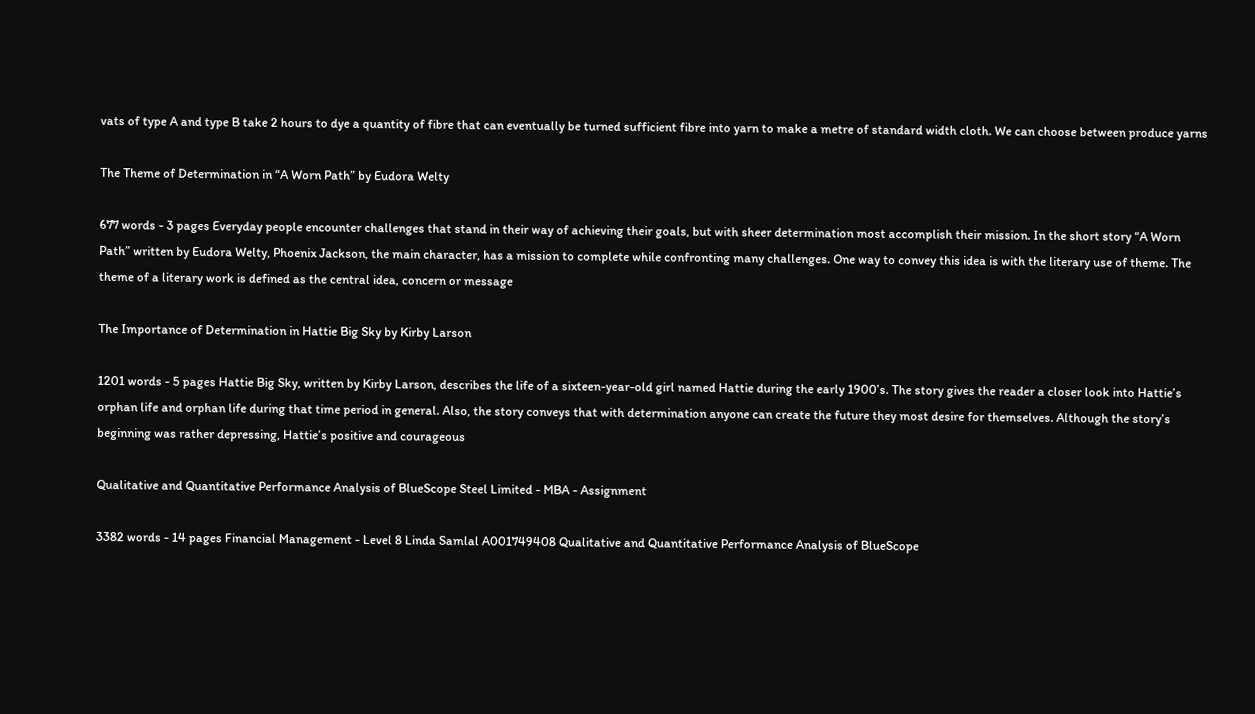vats of type A and type B take 2 hours to dye a quantity of fibre that can eventually be turned sufficient fibre into yarn to make a metre of standard width cloth. We can choose between produce yarns

The Theme of Determination in “A Worn Path” by Eudora Welty

677 words - 3 pages Everyday people encounter challenges that stand in their way of achieving their goals, but with sheer determination most accomplish their mission. In the short story “A Worn Path” written by Eudora Welty, Phoenix Jackson, the main character, has a mission to complete while confronting many challenges. One way to convey this idea is with the literary use of theme. The theme of a literary work is defined as the central idea, concern or message

The Importance of Determination in Hattie Big Sky by Kirby Larson

1201 words - 5 pages Hattie Big Sky, written by Kirby Larson, describes the life of a sixteen-year-old girl named Hattie during the early 1900’s. The story gives the reader a closer look into Hattie’s orphan life and orphan life during that time period in general. Also, the story conveys that with determination anyone can create the future they most desire for themselves. Although the story’s beginning was rather depressing, Hattie’s positive and courageous

Qualitative and Quantitative Performance Analysis of BlueScope Steel Limited - MBA - Assignment

3382 words - 14 pages Financial Management - Level 8 Linda Samlal A001749408 Qualitative and Quantitative Performance Analysis of BlueScope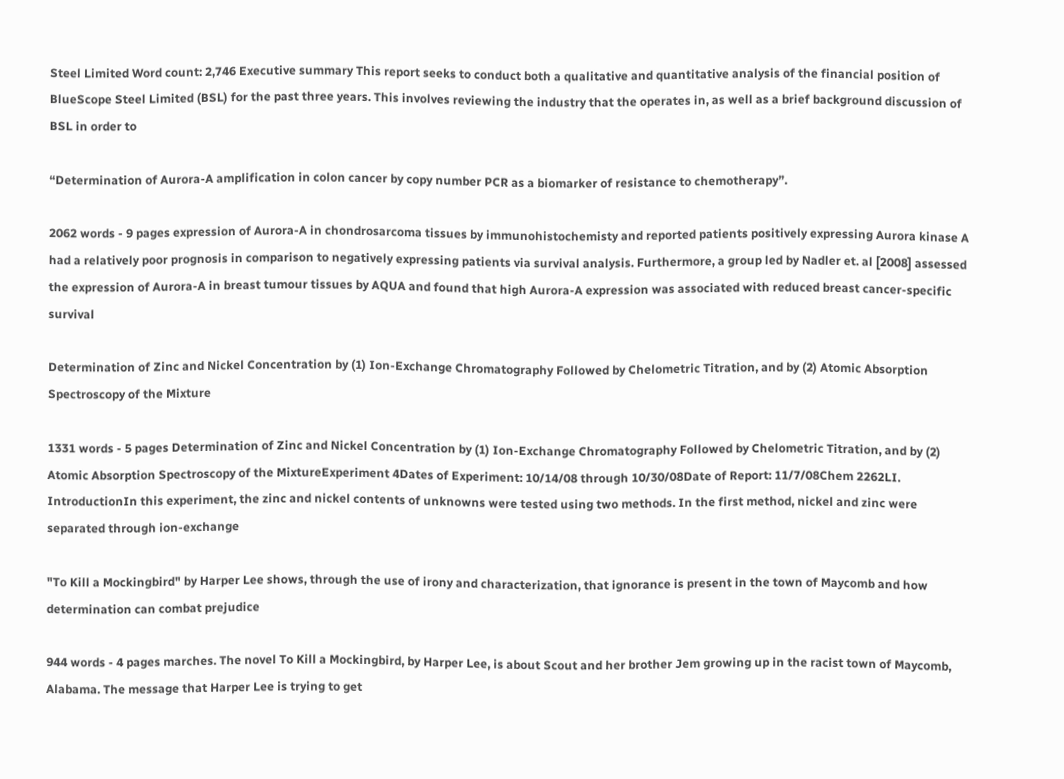Steel Limited Word count: 2,746 Executive summary This report seeks to conduct both a qualitative and quantitative analysis of the financial position of BlueScope Steel Limited (BSL) for the past three years. This involves reviewing the industry that the operates in, as well as a brief background discussion of BSL in order to

“Determination of Aurora-A amplification in colon cancer by copy number PCR as a biomarker of resistance to chemotherapy”.

2062 words - 9 pages expression of Aurora-A in chondrosarcoma tissues by immunohistochemisty and reported patients positively expressing Aurora kinase A had a relatively poor prognosis in comparison to negatively expressing patients via survival analysis. Furthermore, a group led by Nadler et. al [2008] assessed the expression of Aurora-A in breast tumour tissues by AQUA and found that high Aurora-A expression was associated with reduced breast cancer-specific survival

Determination of Zinc and Nickel Concentration by (1) Ion-Exchange Chromatography Followed by Chelometric Titration, and by (2) Atomic Absorption Spectroscopy of the Mixture

1331 words - 5 pages Determination of Zinc and Nickel Concentration by (1) Ion-Exchange Chromatography Followed by Chelometric Titration, and by (2) Atomic Absorption Spectroscopy of the MixtureExperiment 4Dates of Experiment: 10/14/08 through 10/30/08Date of Report: 11/7/08Chem 2262LI. IntroductionIn this experiment, the zinc and nickel contents of unknowns were tested using two methods. In the first method, nickel and zinc were separated through ion-exchange

"To Kill a Mockingbird" by Harper Lee shows, through the use of irony and characterization, that ignorance is present in the town of Maycomb and how determination can combat prejudice

944 words - 4 pages marches. The novel To Kill a Mockingbird, by Harper Lee, is about Scout and her brother Jem growing up in the racist town of Maycomb, Alabama. The message that Harper Lee is trying to get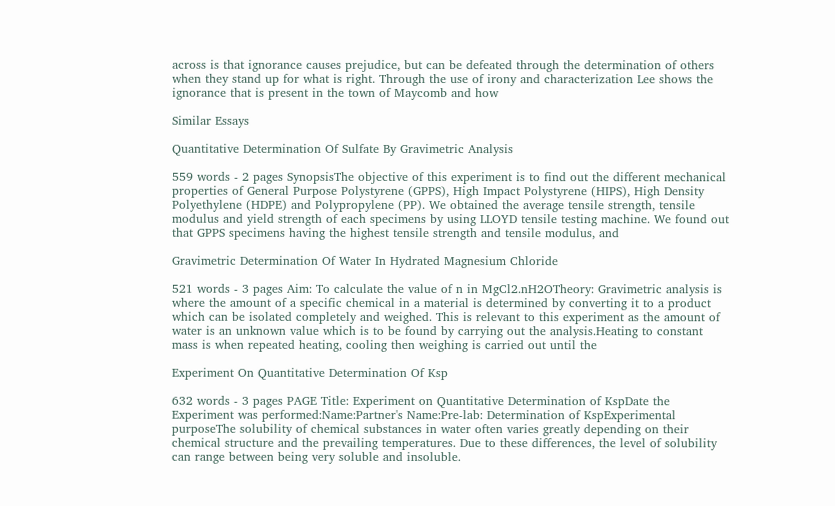across is that ignorance causes prejudice, but can be defeated through the determination of others when they stand up for what is right. Through the use of irony and characterization Lee shows the ignorance that is present in the town of Maycomb and how

Similar Essays

Quantitative Determination Of Sulfate By Gravimetric Analysis

559 words - 2 pages SynopsisThe objective of this experiment is to find out the different mechanical properties of General Purpose Polystyrene (GPPS), High Impact Polystyrene (HIPS), High Density Polyethylene (HDPE) and Polypropylene (PP). We obtained the average tensile strength, tensile modulus and yield strength of each specimens by using LLOYD tensile testing machine. We found out that GPPS specimens having the highest tensile strength and tensile modulus, and

Gravimetric Determination Of Water In Hydrated Magnesium Chloride

521 words - 3 pages Aim: To calculate the value of n in MgCl2.nH2OTheory: Gravimetric analysis is where the amount of a specific chemical in a material is determined by converting it to a product which can be isolated completely and weighed. This is relevant to this experiment as the amount of water is an unknown value which is to be found by carrying out the analysis.Heating to constant mass is when repeated heating, cooling then weighing is carried out until the

Experiment On Quantitative Determination Of Ksp

632 words - 3 pages PAGE Title: Experiment on Quantitative Determination of KspDate the Experiment was performed:Name:Partner's Name:Pre-lab: Determination of KspExperimental purposeThe solubility of chemical substances in water often varies greatly depending on their chemical structure and the prevailing temperatures. Due to these differences, the level of solubility can range between being very soluble and insoluble.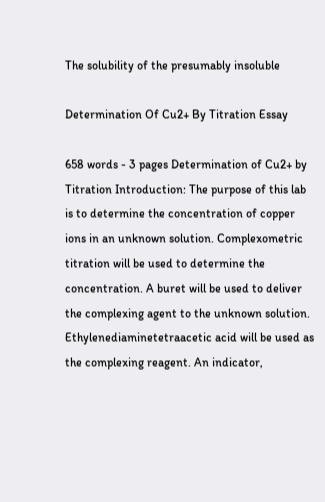The solubility of the presumably insoluble

Determination Of Cu2+ By Titration Essay

658 words - 3 pages Determination of Cu2+ by Titration Introduction: The purpose of this lab is to determine the concentration of copper ions in an unknown solution. Complexometric titration will be used to determine the concentration. A buret will be used to deliver the complexing agent to the unknown solution. Ethylenediaminetetraacetic acid will be used as the complexing reagent. An indicator,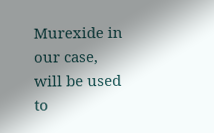Murexide in our case, will be used to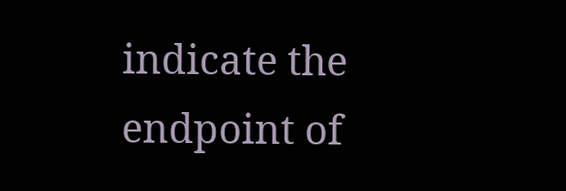indicate the endpoint of